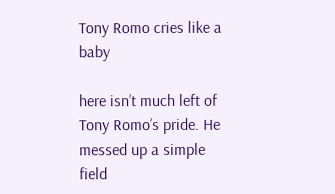Tony Romo cries like a baby

here isn’t much left of Tony Romo’s pride. He messed up a simple field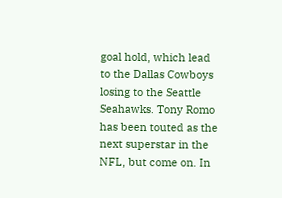goal hold, which lead to the Dallas Cowboys losing to the Seattle Seahawks. Tony Romo has been touted as the next superstar in the NFL, but come on. In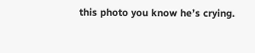this photo you know he’s crying.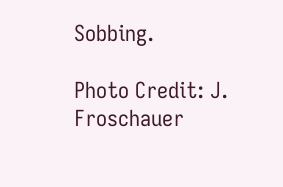Sobbing.

Photo Credit: J. Froschauer